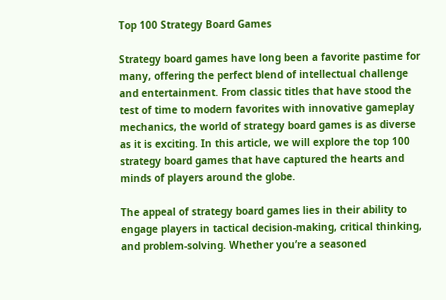Top 100 Strategy Board Games

Strategy board games have long been a favorite pastime for many, offering the perfect blend of intellectual challenge and entertainment. From classic titles that have stood the test of time to modern favorites with innovative gameplay mechanics, the world of strategy board games is as diverse as it is exciting. In this article, we will explore the top 100 strategy board games that have captured the hearts and minds of players around the globe.

The appeal of strategy board games lies in their ability to engage players in tactical decision-making, critical thinking, and problem-solving. Whether you’re a seasoned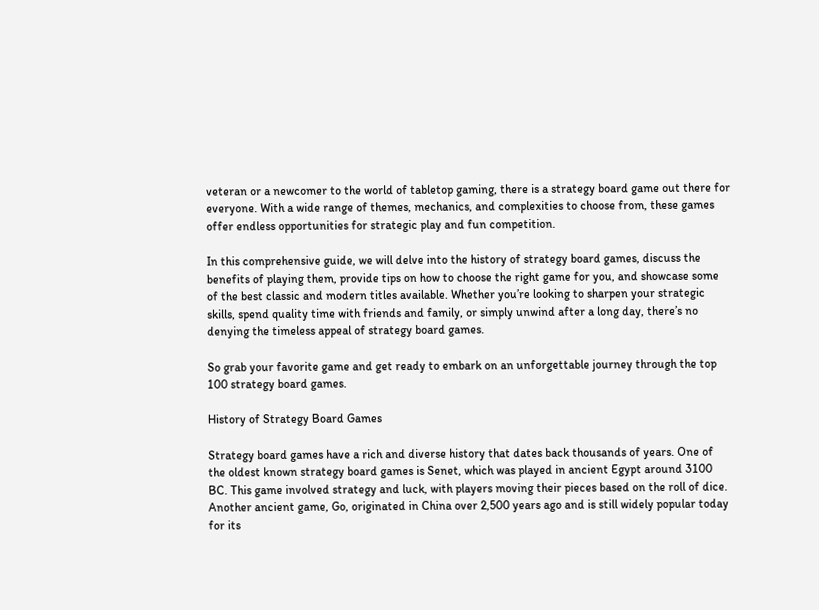veteran or a newcomer to the world of tabletop gaming, there is a strategy board game out there for everyone. With a wide range of themes, mechanics, and complexities to choose from, these games offer endless opportunities for strategic play and fun competition.

In this comprehensive guide, we will delve into the history of strategy board games, discuss the benefits of playing them, provide tips on how to choose the right game for you, and showcase some of the best classic and modern titles available. Whether you’re looking to sharpen your strategic skills, spend quality time with friends and family, or simply unwind after a long day, there’s no denying the timeless appeal of strategy board games.

So grab your favorite game and get ready to embark on an unforgettable journey through the top 100 strategy board games.

History of Strategy Board Games

Strategy board games have a rich and diverse history that dates back thousands of years. One of the oldest known strategy board games is Senet, which was played in ancient Egypt around 3100 BC. This game involved strategy and luck, with players moving their pieces based on the roll of dice. Another ancient game, Go, originated in China over 2,500 years ago and is still widely popular today for its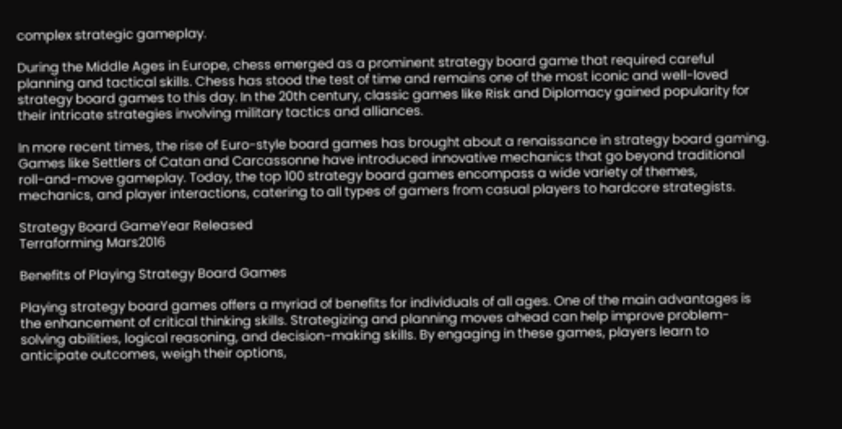complex strategic gameplay.

During the Middle Ages in Europe, chess emerged as a prominent strategy board game that required careful planning and tactical skills. Chess has stood the test of time and remains one of the most iconic and well-loved strategy board games to this day. In the 20th century, classic games like Risk and Diplomacy gained popularity for their intricate strategies involving military tactics and alliances.

In more recent times, the rise of Euro-style board games has brought about a renaissance in strategy board gaming. Games like Settlers of Catan and Carcassonne have introduced innovative mechanics that go beyond traditional roll-and-move gameplay. Today, the top 100 strategy board games encompass a wide variety of themes, mechanics, and player interactions, catering to all types of gamers from casual players to hardcore strategists.

Strategy Board GameYear Released
Terraforming Mars2016

Benefits of Playing Strategy Board Games

Playing strategy board games offers a myriad of benefits for individuals of all ages. One of the main advantages is the enhancement of critical thinking skills. Strategizing and planning moves ahead can help improve problem-solving abilities, logical reasoning, and decision-making skills. By engaging in these games, players learn to anticipate outcomes, weigh their options,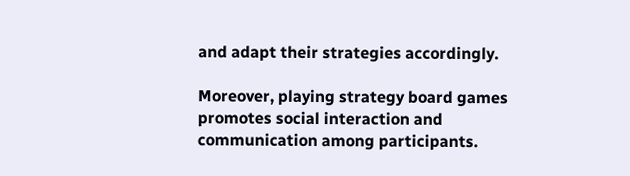and adapt their strategies accordingly.

Moreover, playing strategy board games promotes social interaction and communication among participants.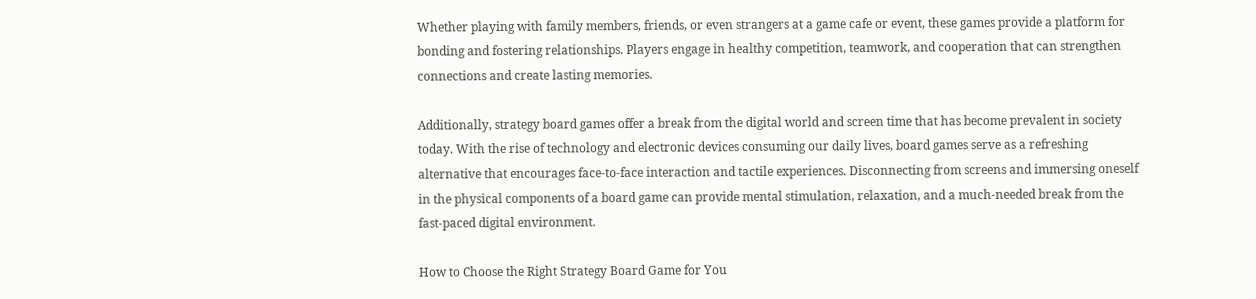Whether playing with family members, friends, or even strangers at a game cafe or event, these games provide a platform for bonding and fostering relationships. Players engage in healthy competition, teamwork, and cooperation that can strengthen connections and create lasting memories.

Additionally, strategy board games offer a break from the digital world and screen time that has become prevalent in society today. With the rise of technology and electronic devices consuming our daily lives, board games serve as a refreshing alternative that encourages face-to-face interaction and tactile experiences. Disconnecting from screens and immersing oneself in the physical components of a board game can provide mental stimulation, relaxation, and a much-needed break from the fast-paced digital environment.

How to Choose the Right Strategy Board Game for You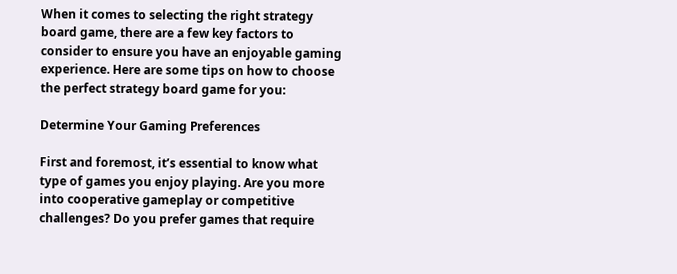When it comes to selecting the right strategy board game, there are a few key factors to consider to ensure you have an enjoyable gaming experience. Here are some tips on how to choose the perfect strategy board game for you:

Determine Your Gaming Preferences

First and foremost, it’s essential to know what type of games you enjoy playing. Are you more into cooperative gameplay or competitive challenges? Do you prefer games that require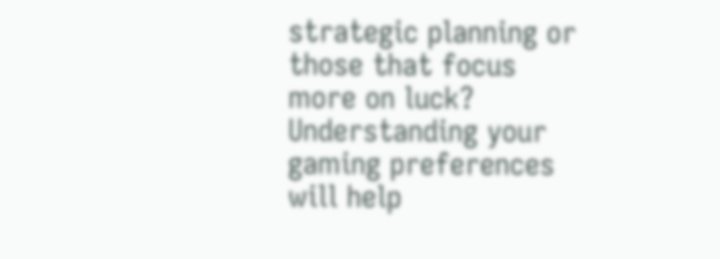strategic planning or those that focus more on luck? Understanding your gaming preferences will help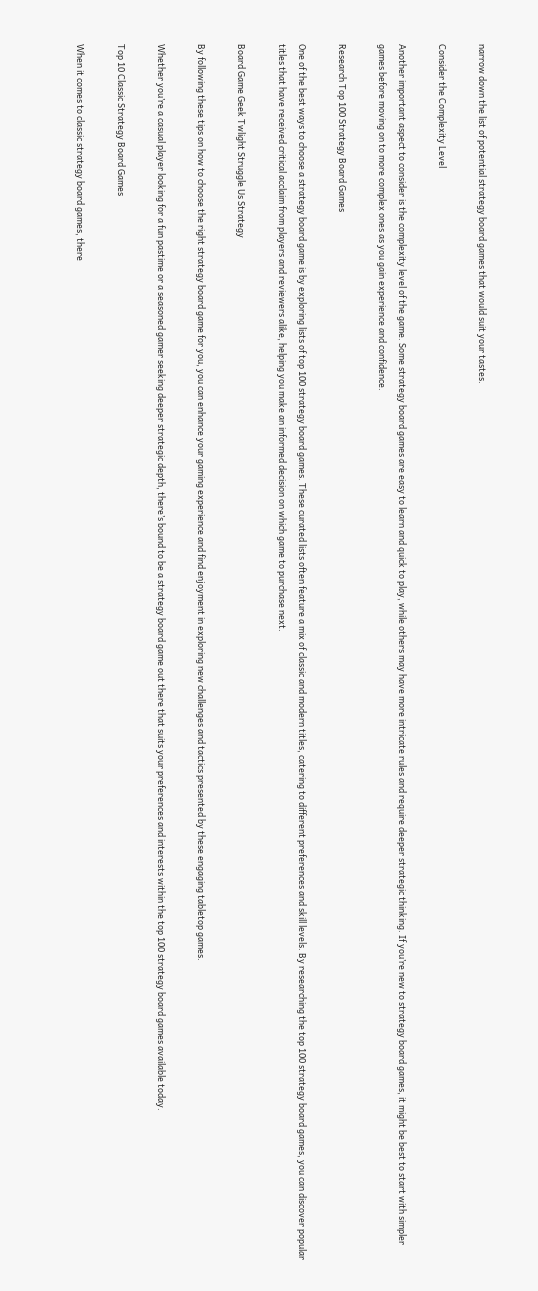narrow down the list of potential strategy board games that would suit your tastes.

Consider the Complexity Level

Another important aspect to consider is the complexity level of the game. Some strategy board games are easy to learn and quick to play, while others may have more intricate rules and require deeper strategic thinking. If you’re new to strategy board games, it might be best to start with simpler games before moving on to more complex ones as you gain experience and confidence.

Research Top 100 Strategy Board Games

One of the best ways to choose a strategy board game is by exploring lists of top 100 strategy board games. These curated lists often feature a mix of classic and modern titles, catering to different preferences and skill levels. By researching the top 100 strategy board games, you can discover popular titles that have received critical acclaim from players and reviewers alike, helping you make an informed decision on which game to purchase next.

Board Game Geek Twlight Struggle Us Strategy

By following these tips on how to choose the right strategy board game for you, you can enhance your gaming experience and find enjoyment in exploring new challenges and tactics presented by these engaging tabletop games.

Whether you’re a casual player looking for a fun pastime or a seasoned gamer seeking deeper strategic depth, there’s bound to be a strategy board game out there that suits your preferences and interests within the top 100 strategy board games available today.

Top 10 Classic Strategy Board Games

When it comes to classic strategy board games, there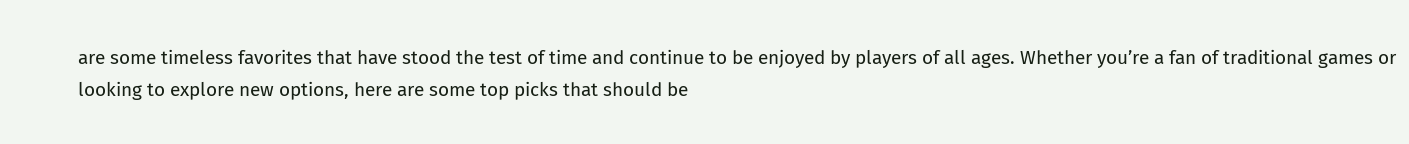are some timeless favorites that have stood the test of time and continue to be enjoyed by players of all ages. Whether you’re a fan of traditional games or looking to explore new options, here are some top picks that should be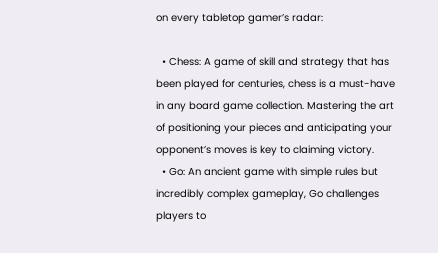on every tabletop gamer’s radar:

  • Chess: A game of skill and strategy that has been played for centuries, chess is a must-have in any board game collection. Mastering the art of positioning your pieces and anticipating your opponent’s moves is key to claiming victory.
  • Go: An ancient game with simple rules but incredibly complex gameplay, Go challenges players to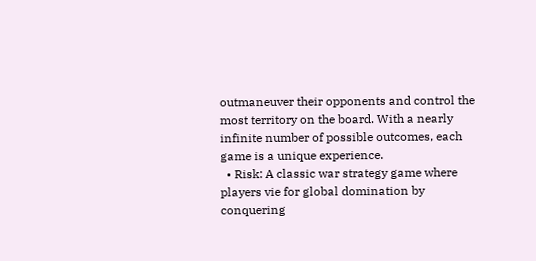outmaneuver their opponents and control the most territory on the board. With a nearly infinite number of possible outcomes, each game is a unique experience.
  • Risk: A classic war strategy game where players vie for global domination by conquering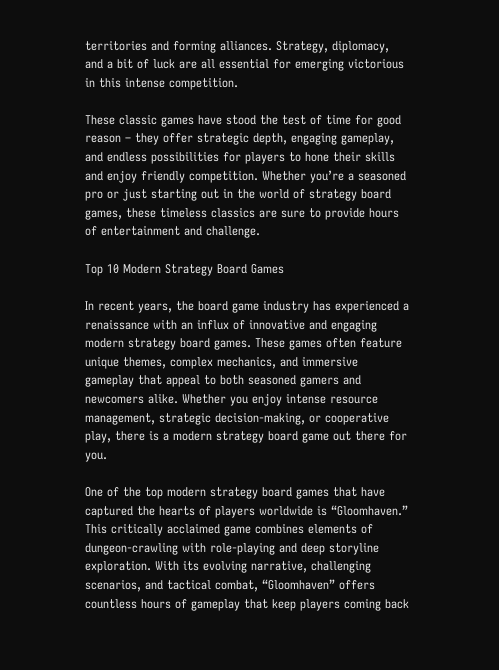territories and forming alliances. Strategy, diplomacy, and a bit of luck are all essential for emerging victorious in this intense competition.

These classic games have stood the test of time for good reason – they offer strategic depth, engaging gameplay, and endless possibilities for players to hone their skills and enjoy friendly competition. Whether you’re a seasoned pro or just starting out in the world of strategy board games, these timeless classics are sure to provide hours of entertainment and challenge.

Top 10 Modern Strategy Board Games

In recent years, the board game industry has experienced a renaissance with an influx of innovative and engaging modern strategy board games. These games often feature unique themes, complex mechanics, and immersive gameplay that appeal to both seasoned gamers and newcomers alike. Whether you enjoy intense resource management, strategic decision-making, or cooperative play, there is a modern strategy board game out there for you.

One of the top modern strategy board games that have captured the hearts of players worldwide is “Gloomhaven.” This critically acclaimed game combines elements of dungeon-crawling with role-playing and deep storyline exploration. With its evolving narrative, challenging scenarios, and tactical combat, “Gloomhaven” offers countless hours of gameplay that keep players coming back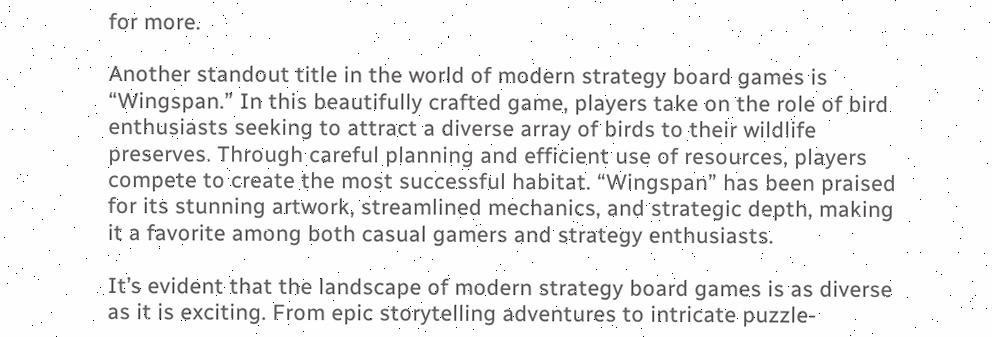for more.

Another standout title in the world of modern strategy board games is “Wingspan.” In this beautifully crafted game, players take on the role of bird enthusiasts seeking to attract a diverse array of birds to their wildlife preserves. Through careful planning and efficient use of resources, players compete to create the most successful habitat. “Wingspan” has been praised for its stunning artwork, streamlined mechanics, and strategic depth, making it a favorite among both casual gamers and strategy enthusiasts.

It’s evident that the landscape of modern strategy board games is as diverse as it is exciting. From epic storytelling adventures to intricate puzzle-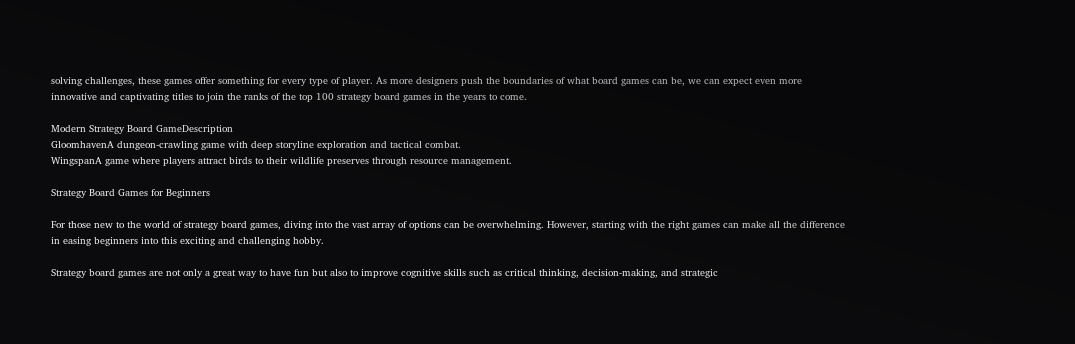solving challenges, these games offer something for every type of player. As more designers push the boundaries of what board games can be, we can expect even more innovative and captivating titles to join the ranks of the top 100 strategy board games in the years to come.

Modern Strategy Board GameDescription
GloomhavenA dungeon-crawling game with deep storyline exploration and tactical combat.
WingspanA game where players attract birds to their wildlife preserves through resource management.

Strategy Board Games for Beginners

For those new to the world of strategy board games, diving into the vast array of options can be overwhelming. However, starting with the right games can make all the difference in easing beginners into this exciting and challenging hobby.

Strategy board games are not only a great way to have fun but also to improve cognitive skills such as critical thinking, decision-making, and strategic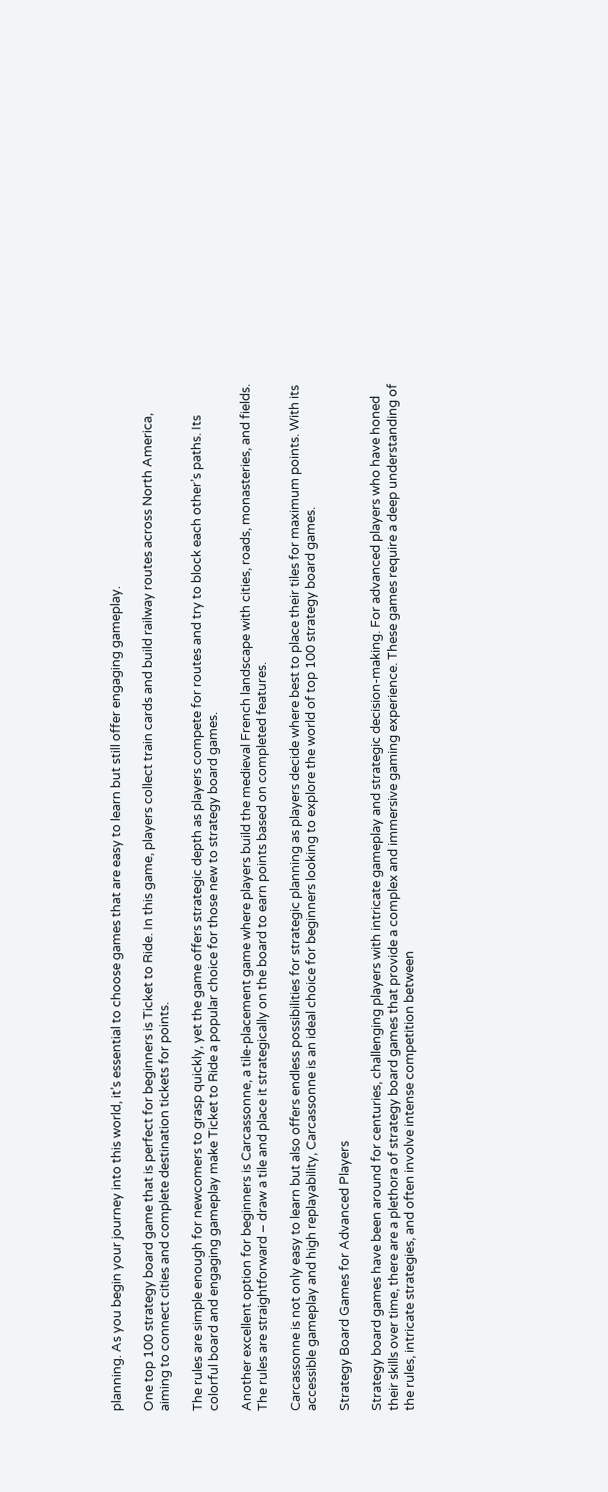planning. As you begin your journey into this world, it’s essential to choose games that are easy to learn but still offer engaging gameplay.

One top 100 strategy board game that is perfect for beginners is Ticket to Ride. In this game, players collect train cards and build railway routes across North America, aiming to connect cities and complete destination tickets for points.

The rules are simple enough for newcomers to grasp quickly, yet the game offers strategic depth as players compete for routes and try to block each other’s paths. Its colorful board and engaging gameplay make Ticket to Ride a popular choice for those new to strategy board games.

Another excellent option for beginners is Carcassonne, a tile-placement game where players build the medieval French landscape with cities, roads, monasteries, and fields. The rules are straightforward – draw a tile and place it strategically on the board to earn points based on completed features.

Carcassonne is not only easy to learn but also offers endless possibilities for strategic planning as players decide where best to place their tiles for maximum points. With its accessible gameplay and high replayability, Carcassonne is an ideal choice for beginners looking to explore the world of top 100 strategy board games.

Strategy Board Games for Advanced Players

Strategy board games have been around for centuries, challenging players with intricate gameplay and strategic decision-making. For advanced players who have honed their skills over time, there are a plethora of strategy board games that provide a complex and immersive gaming experience. These games require a deep understanding of the rules, intricate strategies, and often involve intense competition between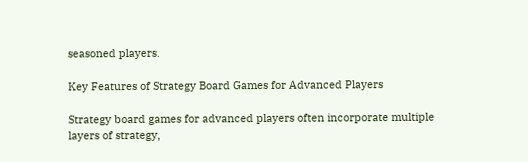seasoned players.

Key Features of Strategy Board Games for Advanced Players

Strategy board games for advanced players often incorporate multiple layers of strategy,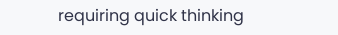requiring quick thinking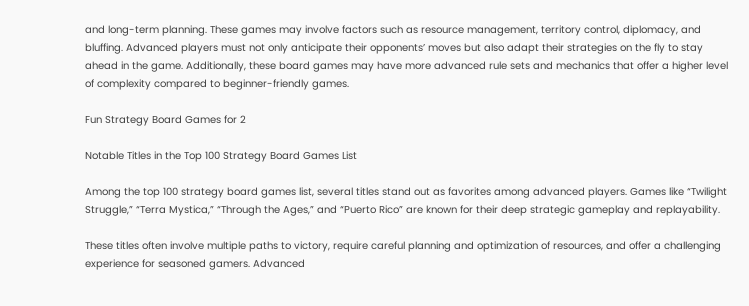and long-term planning. These games may involve factors such as resource management, territory control, diplomacy, and bluffing. Advanced players must not only anticipate their opponents’ moves but also adapt their strategies on the fly to stay ahead in the game. Additionally, these board games may have more advanced rule sets and mechanics that offer a higher level of complexity compared to beginner-friendly games.

Fun Strategy Board Games for 2

Notable Titles in the Top 100 Strategy Board Games List

Among the top 100 strategy board games list, several titles stand out as favorites among advanced players. Games like “Twilight Struggle,” “Terra Mystica,” “Through the Ages,” and “Puerto Rico” are known for their deep strategic gameplay and replayability.

These titles often involve multiple paths to victory, require careful planning and optimization of resources, and offer a challenging experience for seasoned gamers. Advanced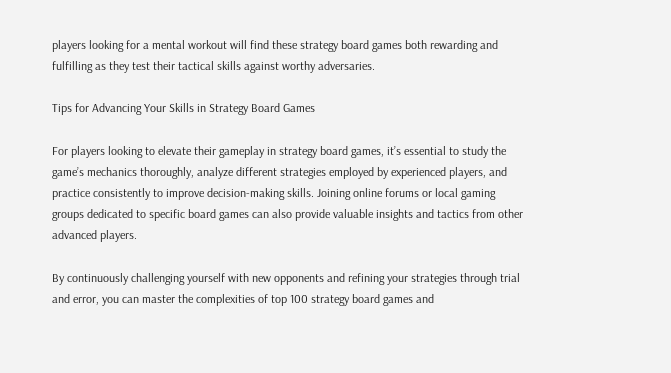players looking for a mental workout will find these strategy board games both rewarding and fulfilling as they test their tactical skills against worthy adversaries.

Tips for Advancing Your Skills in Strategy Board Games

For players looking to elevate their gameplay in strategy board games, it’s essential to study the game’s mechanics thoroughly, analyze different strategies employed by experienced players, and practice consistently to improve decision-making skills. Joining online forums or local gaming groups dedicated to specific board games can also provide valuable insights and tactics from other advanced players.

By continuously challenging yourself with new opponents and refining your strategies through trial and error, you can master the complexities of top 100 strategy board games and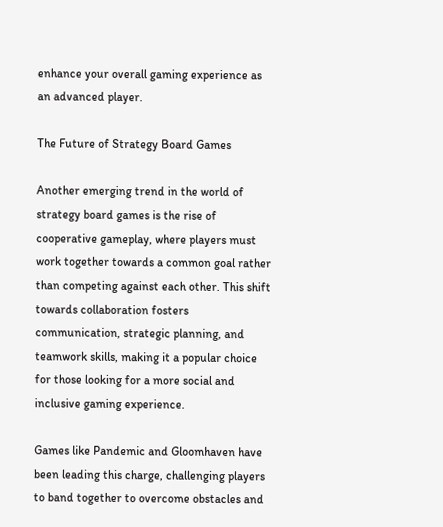enhance your overall gaming experience as an advanced player.

The Future of Strategy Board Games

Another emerging trend in the world of strategy board games is the rise of cooperative gameplay, where players must work together towards a common goal rather than competing against each other. This shift towards collaboration fosters communication, strategic planning, and teamwork skills, making it a popular choice for those looking for a more social and inclusive gaming experience.

Games like Pandemic and Gloomhaven have been leading this charge, challenging players to band together to overcome obstacles and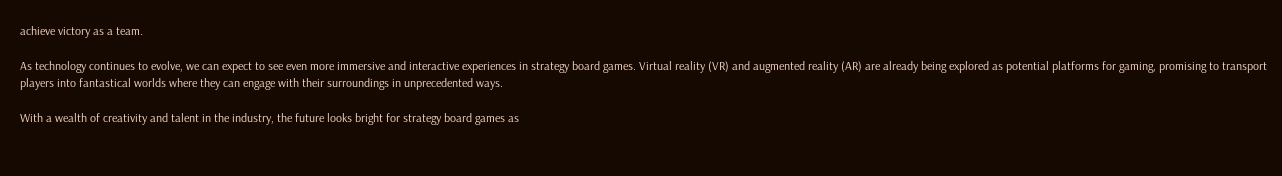achieve victory as a team.

As technology continues to evolve, we can expect to see even more immersive and interactive experiences in strategy board games. Virtual reality (VR) and augmented reality (AR) are already being explored as potential platforms for gaming, promising to transport players into fantastical worlds where they can engage with their surroundings in unprecedented ways.

With a wealth of creativity and talent in the industry, the future looks bright for strategy board games as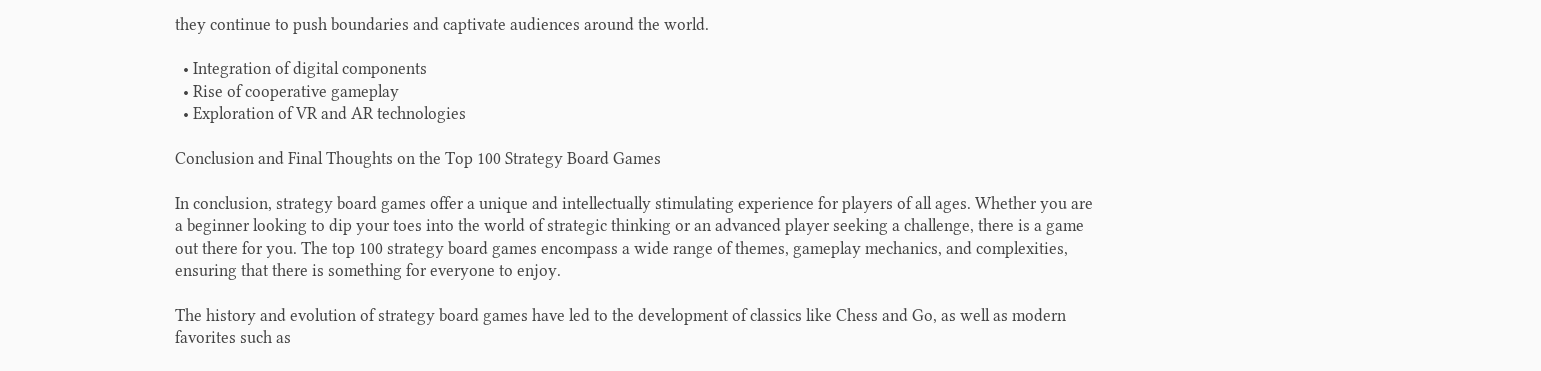they continue to push boundaries and captivate audiences around the world.

  • Integration of digital components
  • Rise of cooperative gameplay
  • Exploration of VR and AR technologies

Conclusion and Final Thoughts on the Top 100 Strategy Board Games

In conclusion, strategy board games offer a unique and intellectually stimulating experience for players of all ages. Whether you are a beginner looking to dip your toes into the world of strategic thinking or an advanced player seeking a challenge, there is a game out there for you. The top 100 strategy board games encompass a wide range of themes, gameplay mechanics, and complexities, ensuring that there is something for everyone to enjoy.

The history and evolution of strategy board games have led to the development of classics like Chess and Go, as well as modern favorites such as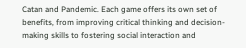Catan and Pandemic. Each game offers its own set of benefits, from improving critical thinking and decision-making skills to fostering social interaction and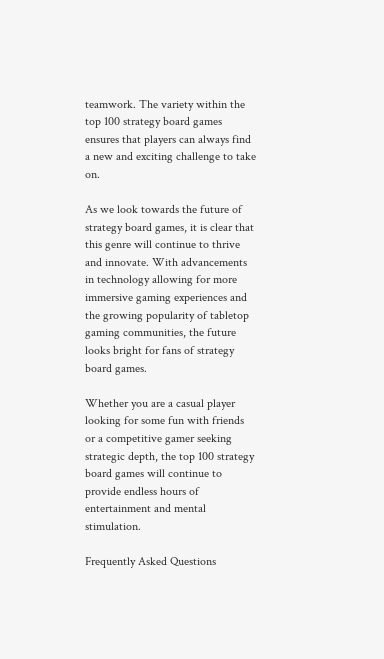teamwork. The variety within the top 100 strategy board games ensures that players can always find a new and exciting challenge to take on.

As we look towards the future of strategy board games, it is clear that this genre will continue to thrive and innovate. With advancements in technology allowing for more immersive gaming experiences and the growing popularity of tabletop gaming communities, the future looks bright for fans of strategy board games.

Whether you are a casual player looking for some fun with friends or a competitive gamer seeking strategic depth, the top 100 strategy board games will continue to provide endless hours of entertainment and mental stimulation.

Frequently Asked Questions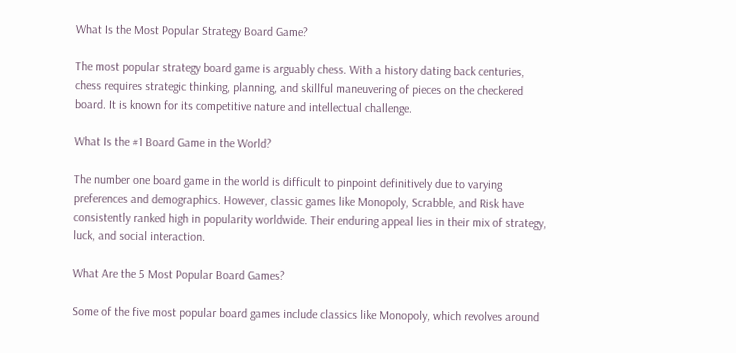What Is the Most Popular Strategy Board Game?

The most popular strategy board game is arguably chess. With a history dating back centuries, chess requires strategic thinking, planning, and skillful maneuvering of pieces on the checkered board. It is known for its competitive nature and intellectual challenge.

What Is the #1 Board Game in the World?

The number one board game in the world is difficult to pinpoint definitively due to varying preferences and demographics. However, classic games like Monopoly, Scrabble, and Risk have consistently ranked high in popularity worldwide. Their enduring appeal lies in their mix of strategy, luck, and social interaction.

What Are the 5 Most Popular Board Games?

Some of the five most popular board games include classics like Monopoly, which revolves around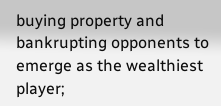buying property and bankrupting opponents to emerge as the wealthiest player;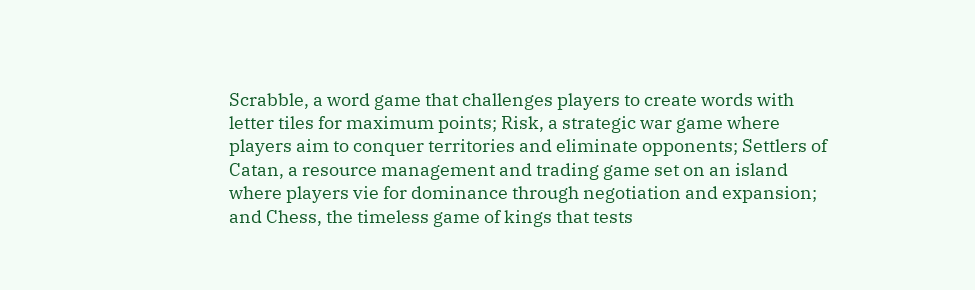Scrabble, a word game that challenges players to create words with letter tiles for maximum points; Risk, a strategic war game where players aim to conquer territories and eliminate opponents; Settlers of Catan, a resource management and trading game set on an island where players vie for dominance through negotiation and expansion; and Chess, the timeless game of kings that tests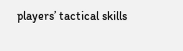players’ tactical skills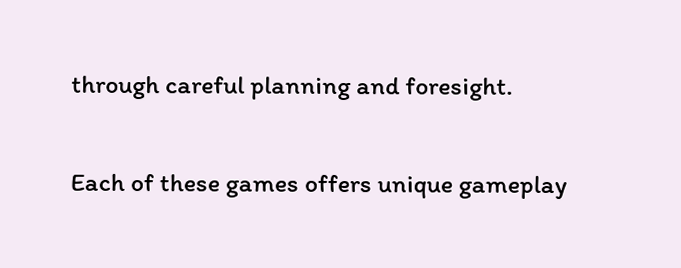through careful planning and foresight.

Each of these games offers unique gameplay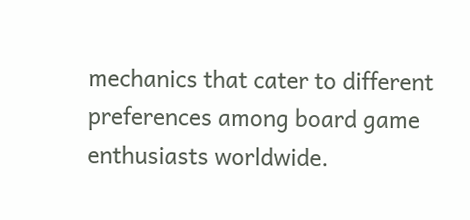mechanics that cater to different preferences among board game enthusiasts worldwide.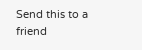Send this to a friend